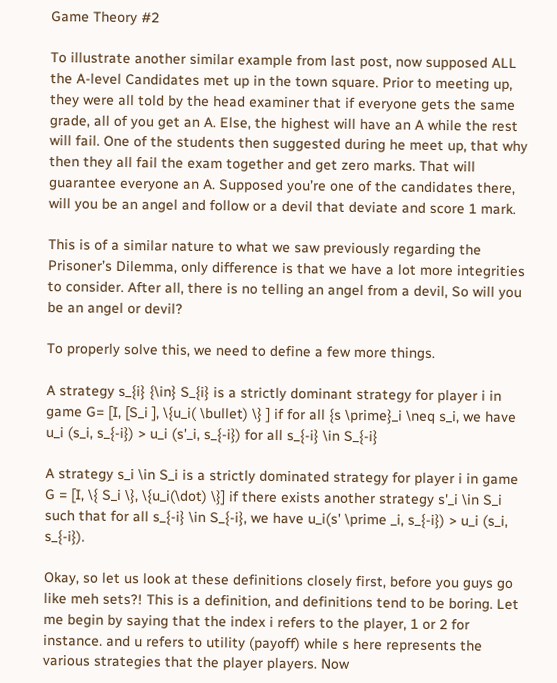Game Theory #2

To illustrate another similar example from last post, now supposed ALL the A-level Candidates met up in the town square. Prior to meeting up, they were all told by the head examiner that if everyone gets the same grade, all of you get an A. Else, the highest will have an A while the rest will fail. One of the students then suggested during he meet up, that why then they all fail the exam together and get zero marks. That will guarantee everyone an A. Supposed you’re one of the candidates there, will you be an angel and follow or a devil that deviate and score 1 mark.

This is of a similar nature to what we saw previously regarding the Prisoner’s Dilemma, only difference is that we have a lot more integrities to consider. After all, there is no telling an angel from a devil, So will you be an angel or devil?

To properly solve this, we need to define a few more things.

A strategy s_{i} {\in} S_{i} is a strictly dominant strategy for player i in game G= [I, [S_i ], \{u_i( \bullet) \} ] if for all {s \prime}_i \neq s_i, we have u_i (s_i, s_{-i}) > u_i (s'_i, s_{-i}) for all s_{-i} \in S_{-i}

A strategy s_i \in S_i is a strictly dominated strategy for player i in game G = [I, \{ S_i \}, \{u_i(\dot) \}] if there exists another strategy s'_i \in S_i such that for all s_{-i} \in S_{-i}, we have u_i(s' \prime _i, s_{-i}) > u_i (s_i, s_{-i}).

Okay, so let us look at these definitions closely first, before you guys go like meh sets?! This is a definition, and definitions tend to be boring. Let me begin by saying that the index i refers to the player, 1 or 2 for instance. and u refers to utility (payoff) while s here represents the various strategies that the player players. Now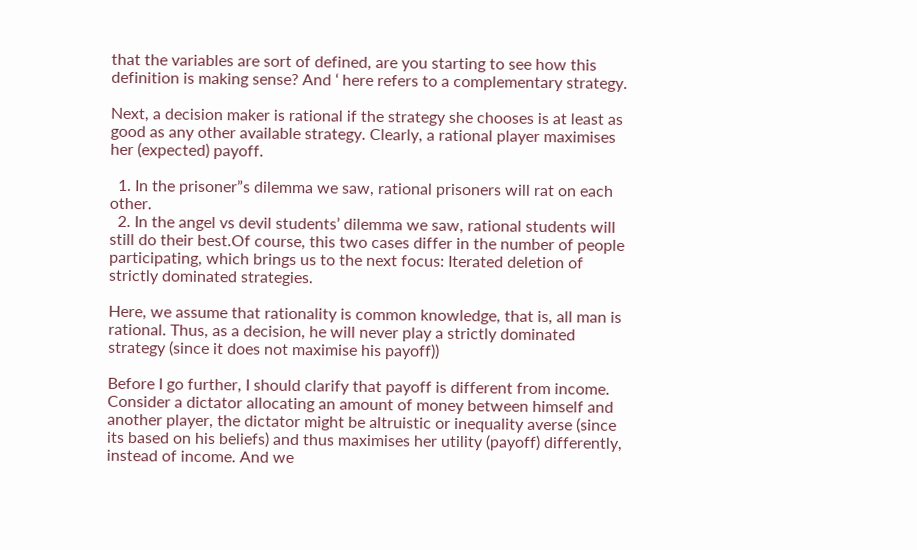that the variables are sort of defined, are you starting to see how this definition is making sense? And ‘ here refers to a complementary strategy.

Next, a decision maker is rational if the strategy she chooses is at least as good as any other available strategy. Clearly, a rational player maximises her (expected) payoff.

  1. In the prisoner”s dilemma we saw, rational prisoners will rat on each other.
  2. In the angel vs devil students’ dilemma we saw, rational students will still do their best.Of course, this two cases differ in the number of people participating, which brings us to the next focus: Iterated deletion of strictly dominated strategies.

Here, we assume that rationality is common knowledge, that is, all man is rational. Thus, as a decision, he will never play a strictly dominated strategy (since it does not maximise his payoff))

Before I go further, I should clarify that payoff is different from income. Consider a dictator allocating an amount of money between himself and another player, the dictator might be altruistic or inequality averse (since its based on his beliefs) and thus maximises her utility (payoff) differently, instead of income. And we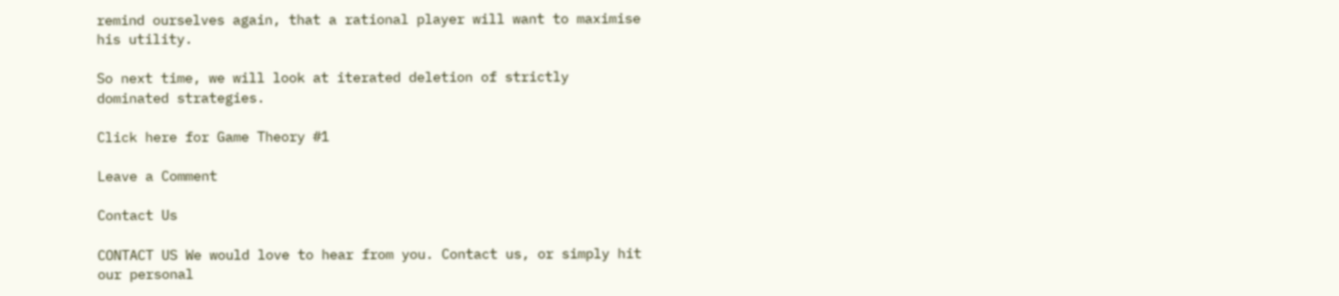remind ourselves again, that a rational player will want to maximise his utility.

So next time, we will look at iterated deletion of strictly dominated strategies.

Click here for Game Theory #1

Leave a Comment

Contact Us

CONTACT US We would love to hear from you. Contact us, or simply hit our personal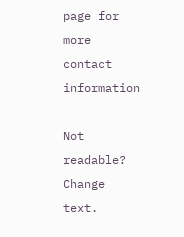page for more contact information

Not readable? Change text.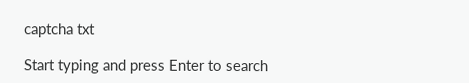captcha txt

Start typing and press Enter to search